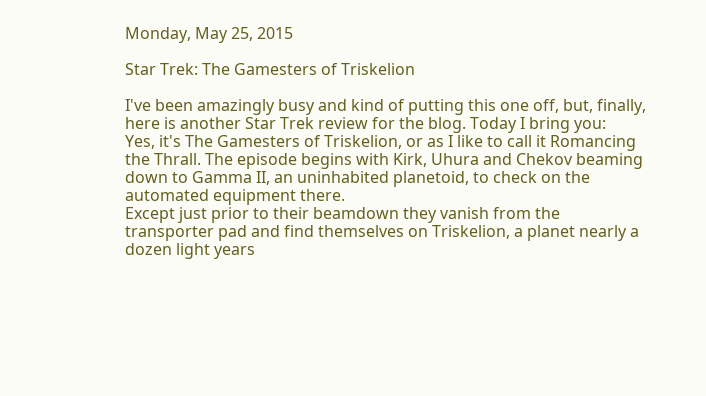Monday, May 25, 2015

Star Trek: The Gamesters of Triskelion

I've been amazingly busy and kind of putting this one off, but, finally, here is another Star Trek review for the blog. Today I bring you:
Yes, it's The Gamesters of Triskelion, or as I like to call it Romancing the Thrall. The episode begins with Kirk, Uhura and Chekov beaming down to Gamma II, an uninhabited planetoid, to check on the automated equipment there.
Except just prior to their beamdown they vanish from the transporter pad and find themselves on Triskelion, a planet nearly a dozen light years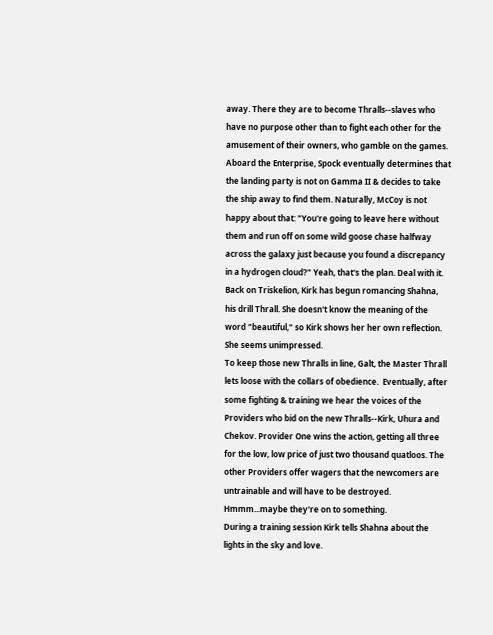away. There they are to become Thralls--slaves who have no purpose other than to fight each other for the amusement of their owners, who gamble on the games.
Aboard the Enterprise, Spock eventually determines that the landing party is not on Gamma II & decides to take the ship away to find them. Naturally, McCoy is not happy about that: "You're going to leave here without them and run off on some wild goose chase halfway across the galaxy just because you found a discrepancy in a hydrogen cloud?" Yeah, that's the plan. Deal with it.
Back on Triskelion, Kirk has begun romancing Shahna, his drill Thrall. She doesn't know the meaning of the word "beautiful," so Kirk shows her her own reflection. She seems unimpressed.
To keep those new Thralls in line, Galt, the Master Thrall lets loose with the collars of obedience.  Eventually, after some fighting & training we hear the voices of the Providers who bid on the new Thralls--Kirk, Uhura and Chekov. Provider One wins the action, getting all three for the low, low price of just two thousand quatloos. The other Providers offer wagers that the newcomers are untrainable and will have to be destroyed. Hmmm...maybe they're on to something.
During a training session Kirk tells Shahna about the lights in the sky and love.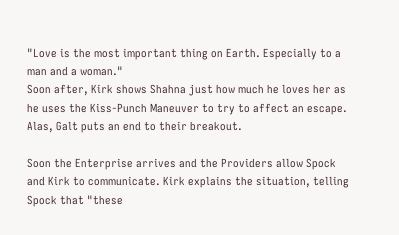"Love is the most important thing on Earth. Especially to a man and a woman."
Soon after, Kirk shows Shahna just how much he loves her as he uses the Kiss-Punch Maneuver to try to affect an escape. Alas, Galt puts an end to their breakout.

Soon the Enterprise arrives and the Providers allow Spock and Kirk to communicate. Kirk explains the situation, telling Spock that "these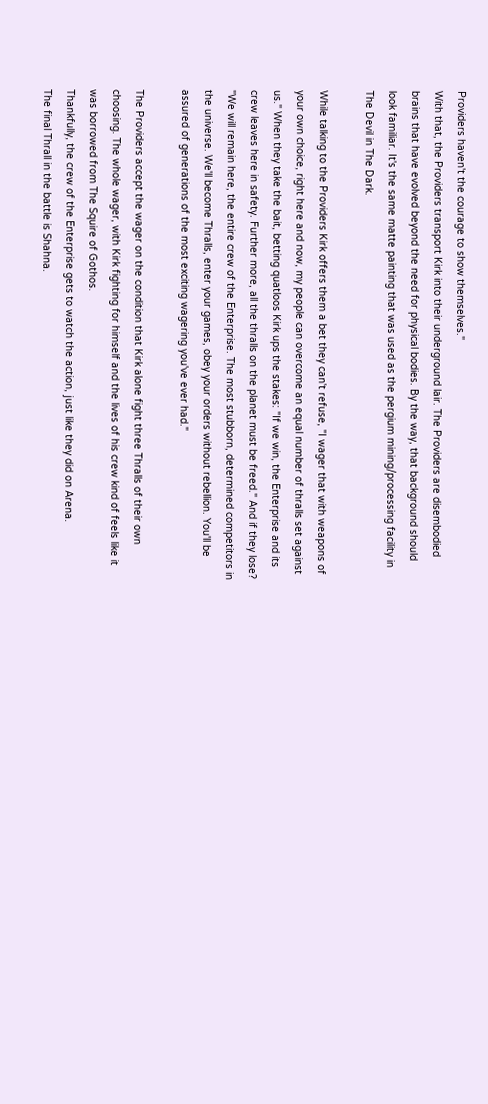Providers haven't the courage to show themselves."
With that, the Providers transport Kirk into their underground lair. The Providers are disembodied brains that have evolved beyond the need for physical bodies. By the way, that background should look familiar. It's the same matte painting that was used as the pergium mining/processing facility in The Devil in The Dark.

While talking to the Providers Kirk offers them a bet they can't refuse, "I wager that with weapons of your own choice, right here and now, my people can overcome an equal number of thralls set against us." When they take the bait, betting quatloos Kirk ups the stakes: "If we win, the Enterprise and its crew leaves here in safety. Further more, all the thralls on the planet must be freed." And if they lose? "We will remain here, the entire crew of the Enterprise. The most stubborn, determined competitors in the universe. We'll become Thralls, enter your games, obey your orders without rebellion. You'll be assured of generations of the most exciting wagering you've ever had."

The Providers accept the wager on the condition that Kirk alone fight three Thralls of their own choosing. The whole wager, with Kirk fighting for himself and the lives of his crew kind of feels like it was borrowed from The Squire of Gothos.
Thankfully, the crew of the Enterprise gets to watch the action, just like they did on Arena.
The final Thrall in the battle is Shahna.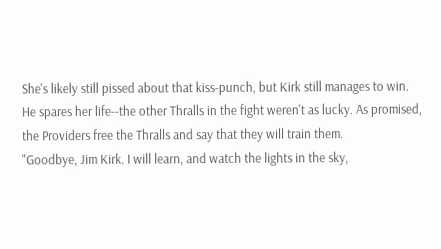She's likely still pissed about that kiss-punch, but Kirk still manages to win. He spares her life--the other Thralls in the fight weren't as lucky. As promised, the Providers free the Thralls and say that they will train them.
"Goodbye, Jim Kirk. I will learn, and watch the lights in the sky,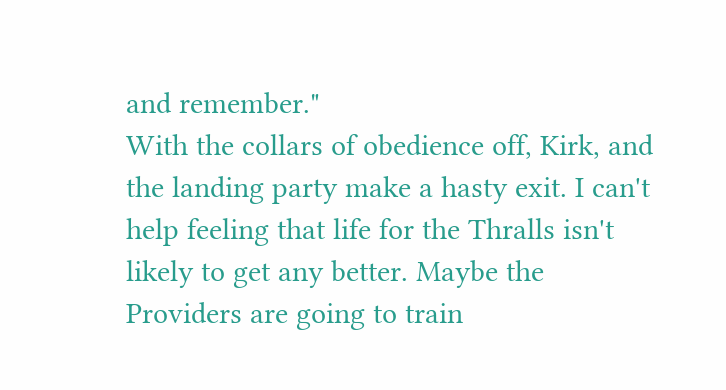and remember."
With the collars of obedience off, Kirk, and the landing party make a hasty exit. I can't help feeling that life for the Thralls isn't likely to get any better. Maybe the Providers are going to train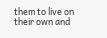them to live on their own and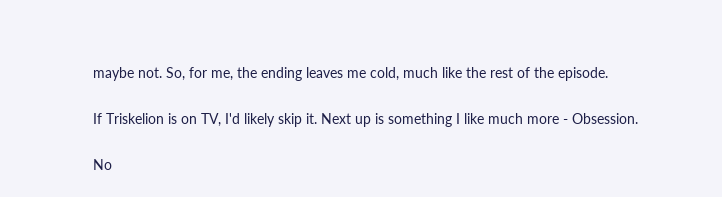maybe not. So, for me, the ending leaves me cold, much like the rest of the episode.

If Triskelion is on TV, I'd likely skip it. Next up is something I like much more - Obsession.

No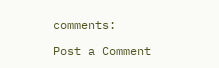comments:

Post a Comment